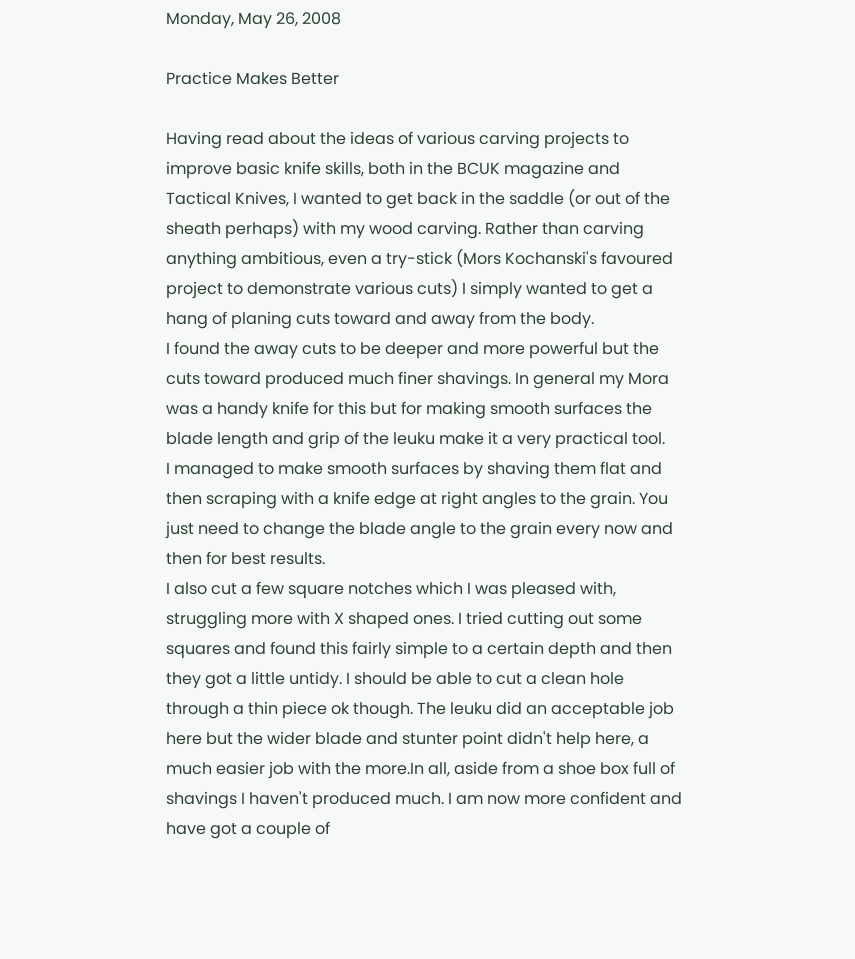Monday, May 26, 2008

Practice Makes Better

Having read about the ideas of various carving projects to improve basic knife skills, both in the BCUK magazine and Tactical Knives, I wanted to get back in the saddle (or out of the sheath perhaps) with my wood carving. Rather than carving anything ambitious, even a try-stick (Mors Kochanski's favoured project to demonstrate various cuts) I simply wanted to get a hang of planing cuts toward and away from the body.
I found the away cuts to be deeper and more powerful but the cuts toward produced much finer shavings. In general my Mora was a handy knife for this but for making smooth surfaces the blade length and grip of the leuku make it a very practical tool.
I managed to make smooth surfaces by shaving them flat and then scraping with a knife edge at right angles to the grain. You just need to change the blade angle to the grain every now and then for best results.
I also cut a few square notches which I was pleased with, struggling more with X shaped ones. I tried cutting out some squares and found this fairly simple to a certain depth and then they got a little untidy. I should be able to cut a clean hole through a thin piece ok though. The leuku did an acceptable job here but the wider blade and stunter point didn't help here, a much easier job with the more.In all, aside from a shoe box full of shavings I haven't produced much. I am now more confident and have got a couple of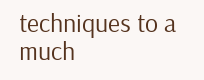techniques to a much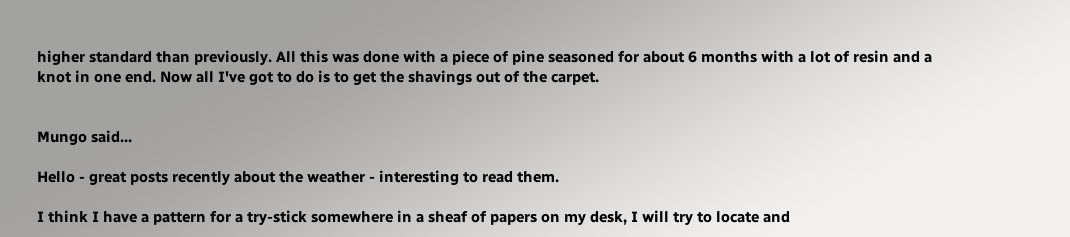higher standard than previously. All this was done with a piece of pine seasoned for about 6 months with a lot of resin and a knot in one end. Now all I've got to do is to get the shavings out of the carpet.


Mungo said...

Hello - great posts recently about the weather - interesting to read them.

I think I have a pattern for a try-stick somewhere in a sheaf of papers on my desk, I will try to locate and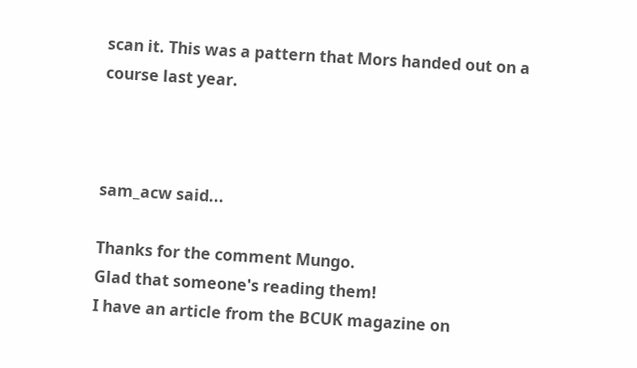scan it. This was a pattern that Mors handed out on a course last year.



sam_acw said...

Thanks for the comment Mungo.
Glad that someone's reading them!
I have an article from the BCUK magazine on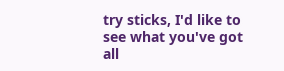try sticks, I'd like to see what you've got all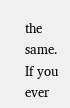the same.
If you ever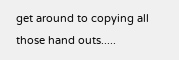get around to copying all those hand outs.....